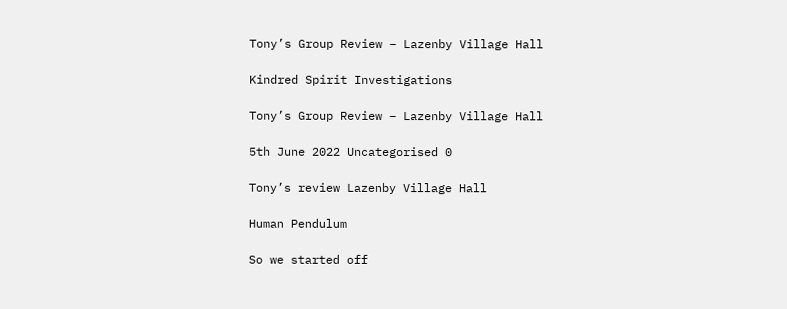Tony’s Group Review – Lazenby Village Hall

Kindred Spirit Investigations

Tony’s Group Review – Lazenby Village Hall

5th June 2022 Uncategorised 0

Tony’s review Lazenby Village Hall

Human Pendulum

So we started off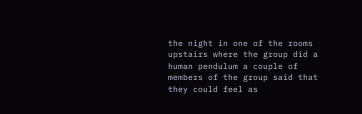the night in one of the rooms upstairs where the group did a human pendulum a couple of members of the group said that they could feel as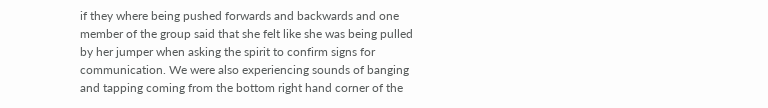if they where being pushed forwards and backwards and one member of the group said that she felt like she was being pulled by her jumper when asking the spirit to confirm signs for communication. We were also experiencing sounds of banging and tapping coming from the bottom right hand corner of the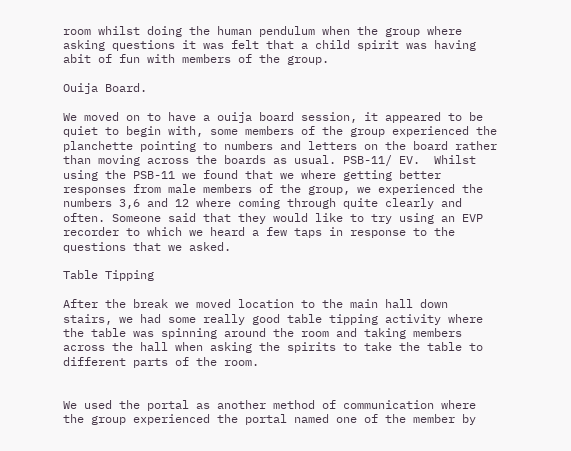room whilst doing the human pendulum when the group where asking questions it was felt that a child spirit was having abit of fun with members of the group.

Ouija Board.

We moved on to have a ouija board session, it appeared to be quiet to begin with, some members of the group experienced the planchette pointing to numbers and letters on the board rather than moving across the boards as usual. PSB-11/ EV.  Whilst using the PSB-11 we found that we where getting better responses from male members of the group, we experienced the numbers 3,6 and 12 where coming through quite clearly and often. Someone said that they would like to try using an EVP recorder to which we heard a few taps in response to the questions that we asked.

Table Tipping

After the break we moved location to the main hall down stairs, we had some really good table tipping activity where the table was spinning around the room and taking members across the hall when asking the spirits to take the table to different parts of the room.


We used the portal as another method of communication where the group experienced the portal named one of the member by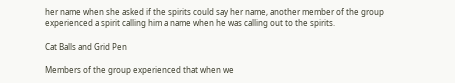her name when she asked if the spirits could say her name, another member of the group experienced a spirit calling him a name when he was calling out to the spirits.

Cat Balls and Grid Pen

Members of the group experienced that when we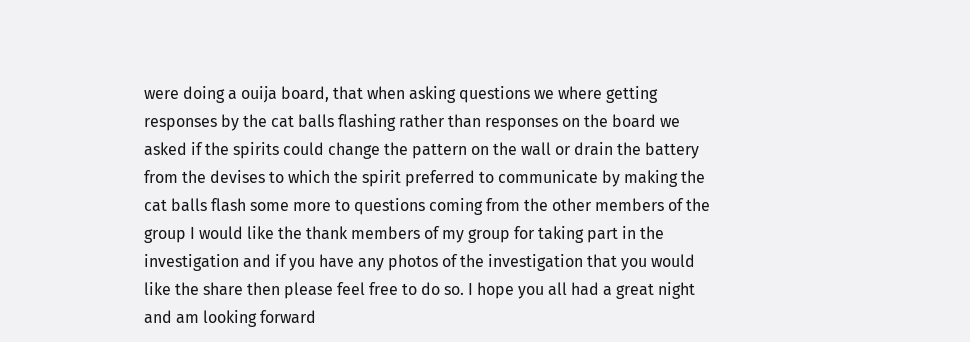were doing a ouija board, that when asking questions we where getting responses by the cat balls flashing rather than responses on the board we asked if the spirits could change the pattern on the wall or drain the battery from the devises to which the spirit preferred to communicate by making the cat balls flash some more to questions coming from the other members of the group I would like the thank members of my group for taking part in the investigation and if you have any photos of the investigation that you would like the share then please feel free to do so. I hope you all had a great night and am looking forward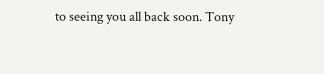to seeing you all back soon. Tony